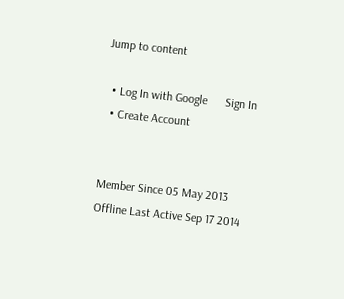Jump to content

  • Log In with Google      Sign In
  • Create Account


Member Since 05 May 2013
Offline Last Active Sep 17 2014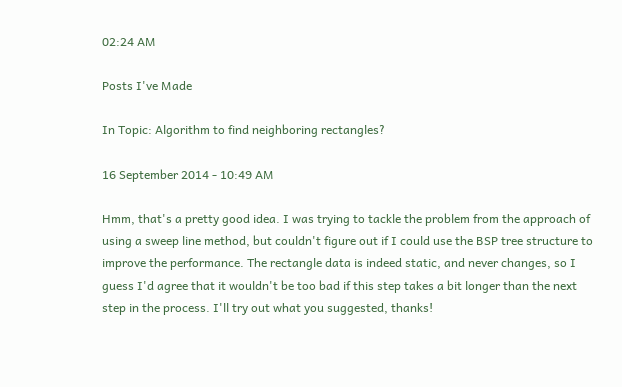02:24 AM

Posts I've Made

In Topic: Algorithm to find neighboring rectangles?

16 September 2014 - 10:49 AM

Hmm, that's a pretty good idea. I was trying to tackle the problem from the approach of using a sweep line method, but couldn't figure out if I could use the BSP tree structure to improve the performance. The rectangle data is indeed static, and never changes, so I guess I'd agree that it wouldn't be too bad if this step takes a bit longer than the next step in the process. I'll try out what you suggested, thanks!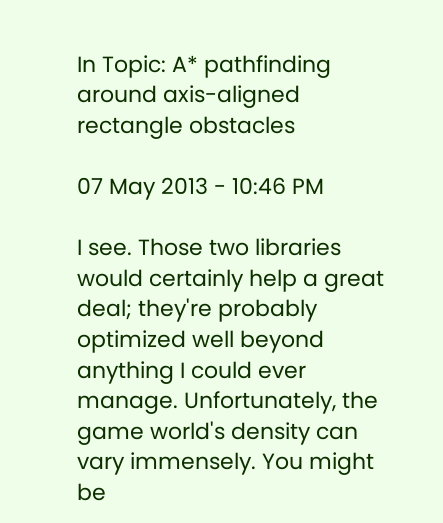In Topic: A* pathfinding around axis-aligned rectangle obstacles

07 May 2013 - 10:46 PM

I see. Those two libraries would certainly help a great deal; they're probably optimized well beyond anything I could ever manage. Unfortunately, the game world's density can vary immensely. You might be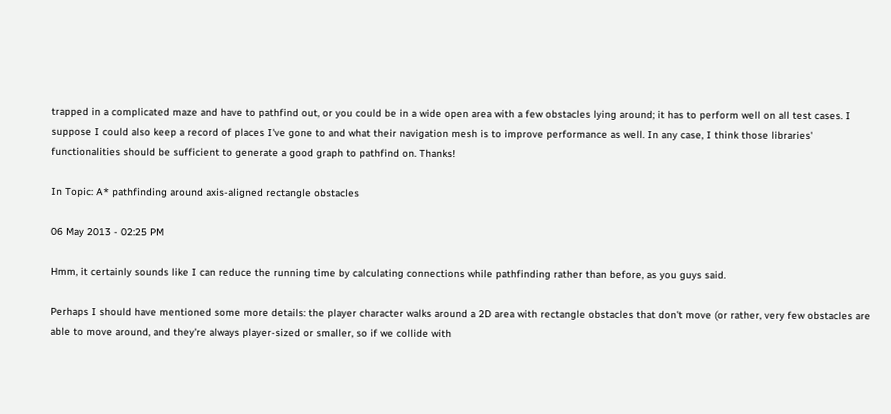trapped in a complicated maze and have to pathfind out, or you could be in a wide open area with a few obstacles lying around; it has to perform well on all test cases. I suppose I could also keep a record of places I've gone to and what their navigation mesh is to improve performance as well. In any case, I think those libraries' functionalities should be sufficient to generate a good graph to pathfind on. Thanks!

In Topic: A* pathfinding around axis-aligned rectangle obstacles

06 May 2013 - 02:25 PM

Hmm, it certainly sounds like I can reduce the running time by calculating connections while pathfinding rather than before, as you guys said.

Perhaps I should have mentioned some more details: the player character walks around a 2D area with rectangle obstacles that don't move (or rather, very few obstacles are able to move around, and they're always player-sized or smaller, so if we collide with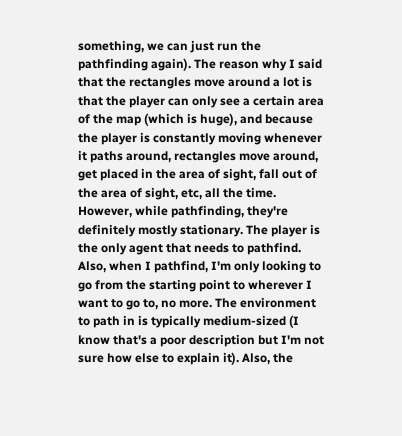something, we can just run the pathfinding again). The reason why I said that the rectangles move around a lot is that the player can only see a certain area of the map (which is huge), and because the player is constantly moving whenever it paths around, rectangles move around, get placed in the area of sight, fall out of the area of sight, etc, all the time. However, while pathfinding, they're definitely mostly stationary. The player is the only agent that needs to pathfind. Also, when I pathfind, I'm only looking to go from the starting point to wherever I want to go to, no more. The environment to path in is typically medium-sized (I know that's a poor description but I'm not sure how else to explain it). Also, the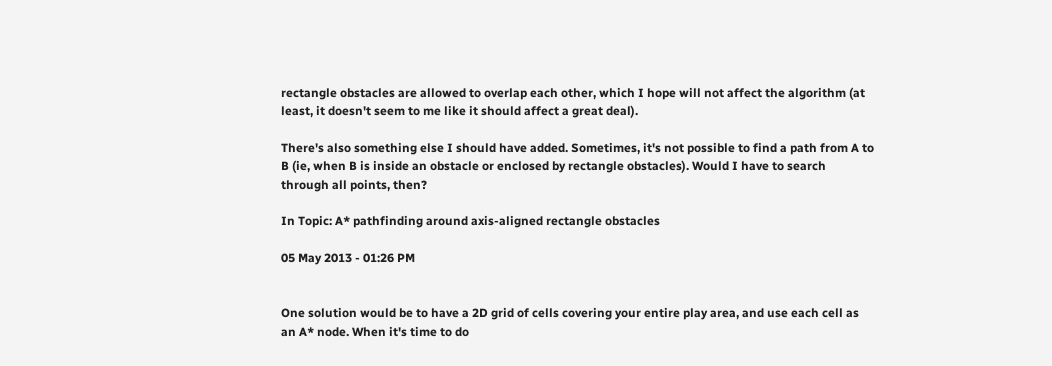rectangle obstacles are allowed to overlap each other, which I hope will not affect the algorithm (at least, it doesn't seem to me like it should affect a great deal).

There's also something else I should have added. Sometimes, it's not possible to find a path from A to B (ie, when B is inside an obstacle or enclosed by rectangle obstacles). Would I have to search through all points, then?

In Topic: A* pathfinding around axis-aligned rectangle obstacles

05 May 2013 - 01:26 PM


One solution would be to have a 2D grid of cells covering your entire play area, and use each cell as an A* node. When it's time to do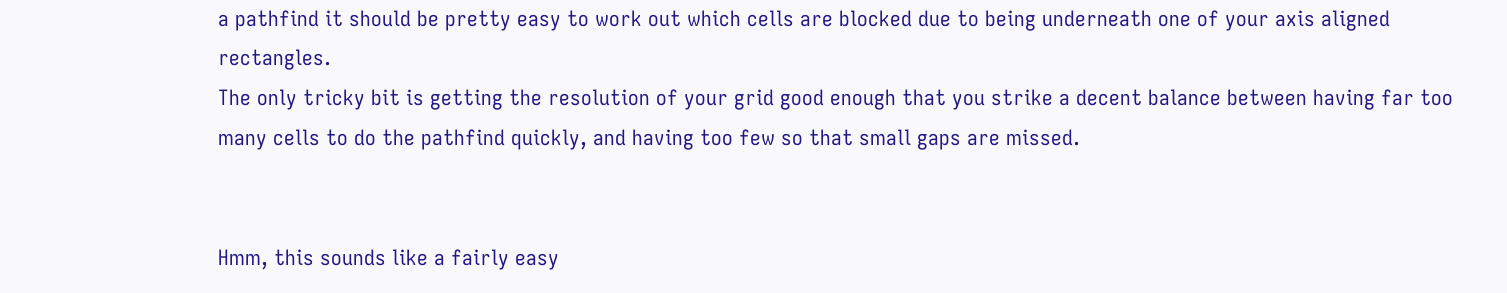a pathfind it should be pretty easy to work out which cells are blocked due to being underneath one of your axis aligned rectangles.
The only tricky bit is getting the resolution of your grid good enough that you strike a decent balance between having far too many cells to do the pathfind quickly, and having too few so that small gaps are missed.


Hmm, this sounds like a fairly easy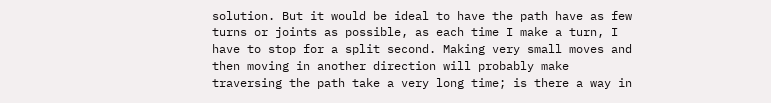solution. But it would be ideal to have the path have as few turns or joints as possible, as each time I make a turn, I have to stop for a split second. Making very small moves and then moving in another direction will probably make traversing the path take a very long time; is there a way in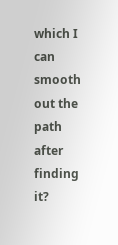which I can smooth out the path after finding it?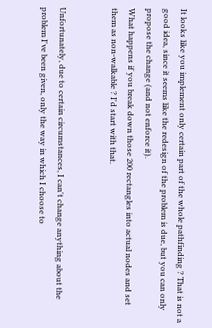It looks like you implement only certain part of the whole pathfinding ? That is not a good idea, since it seems like the redesign of the problem is due, but you can only propose the change (and not enforce it).
What happens if you break down those 200 rectangles into actual nodes and set them as non-walkable ? I'd start with that.


Unfortunately, due to certain circumstances, I can't change anything about the problem I've been given, only the way in which I choose to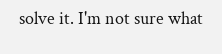solve it. I'm not sure what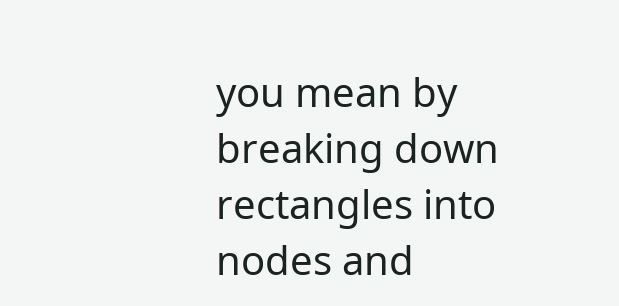you mean by breaking down rectangles into nodes and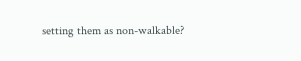setting them as non-walkable?